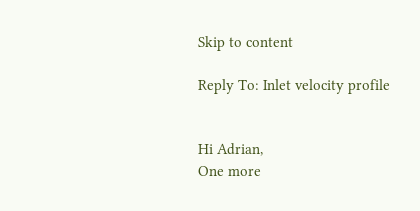Skip to content

Reply To: Inlet velocity profile


Hi Adrian,
One more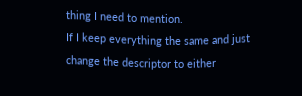thing I need to mention.
If I keep everything the same and just change the descriptor to either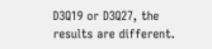D3Q19 or D3Q27, the results are different.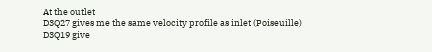At the outlet
D3Q27 gives me the same velocity profile as inlet (Poiseuille)
D3Q19 give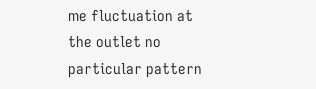me fluctuation at the outlet no particular pattern